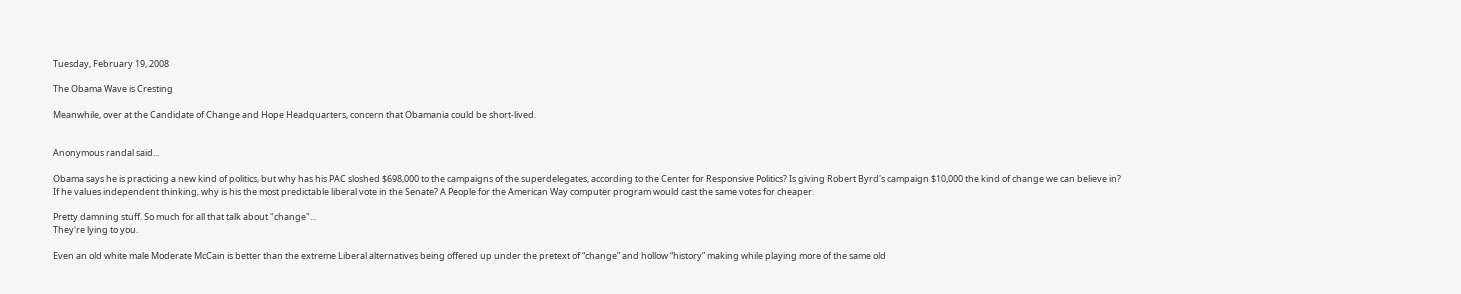Tuesday, February 19, 2008

The Obama Wave is Cresting

Meanwhile, over at the Candidate of Change and Hope Headquarters, concern that Obamania could be short-lived.


Anonymous randal said...

Obama says he is practicing a new kind of politics, but why has his PAC sloshed $698,000 to the campaigns of the superdelegates, according to the Center for Responsive Politics? Is giving Robert Byrd's campaign $10,000 the kind of change we can believe in?
If he values independent thinking, why is his the most predictable liberal vote in the Senate? A People for the American Way computer program would cast the same votes for cheaper.

Pretty damning stuff. So much for all that talk about "change"...
They're lying to you.

Even an old white male Moderate McCain is better than the extreme Liberal alternatives being offered up under the pretext of “change” and hollow “history” making while playing more of the same old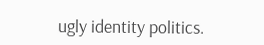ugly identity politics.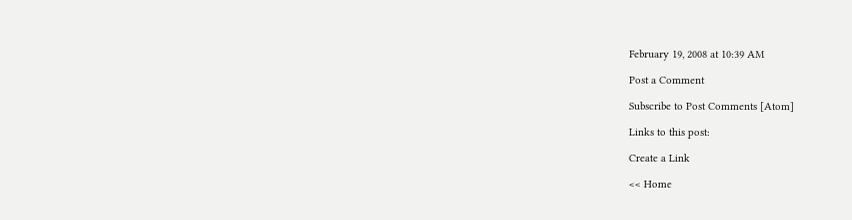February 19, 2008 at 10:39 AM

Post a Comment

Subscribe to Post Comments [Atom]

Links to this post:

Create a Link

<< Home